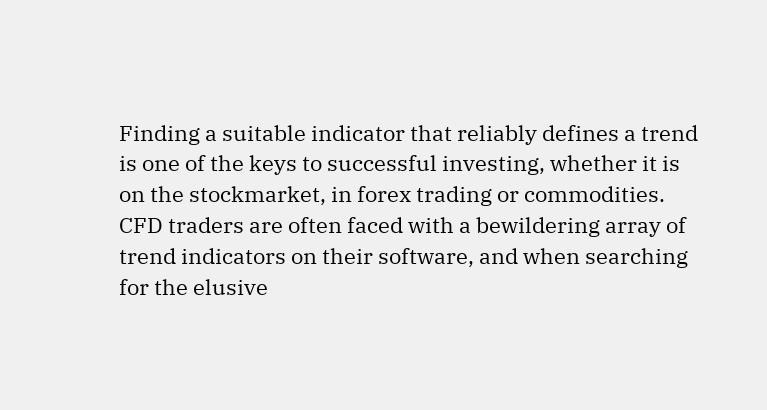Finding a suitable indicator that reliably defines a trend is one of the keys to successful investing, whether it is on the stockmarket, in forex trading or commodities. CFD traders are often faced with a bewildering array of trend indicators on their software, and when searching for the elusive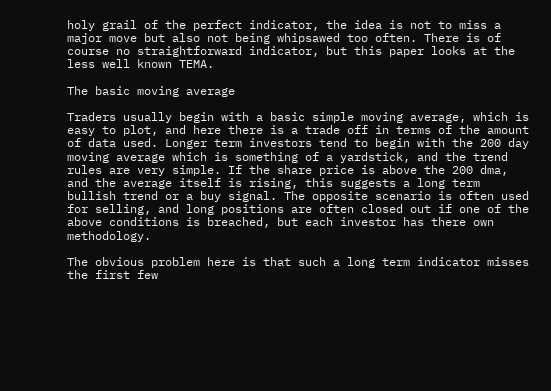holy grail of the perfect indicator, the idea is not to miss a major move but also not being whipsawed too often. There is of course no straightforward indicator, but this paper looks at the less well known TEMA.

The basic moving average

Traders usually begin with a basic simple moving average, which is easy to plot, and here there is a trade off in terms of the amount of data used. Longer term investors tend to begin with the 200 day moving average which is something of a yardstick, and the trend rules are very simple. If the share price is above the 200 dma, and the average itself is rising, this suggests a long term bullish trend or a buy signal. The opposite scenario is often used for selling, and long positions are often closed out if one of the above conditions is breached, but each investor has there own methodology.

The obvious problem here is that such a long term indicator misses the first few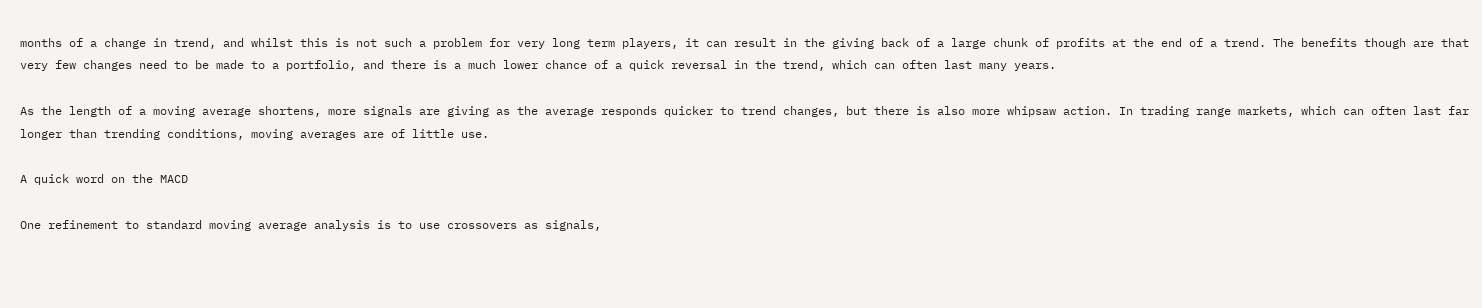months of a change in trend, and whilst this is not such a problem for very long term players, it can result in the giving back of a large chunk of profits at the end of a trend. The benefits though are that very few changes need to be made to a portfolio, and there is a much lower chance of a quick reversal in the trend, which can often last many years.

As the length of a moving average shortens, more signals are giving as the average responds quicker to trend changes, but there is also more whipsaw action. In trading range markets, which can often last far longer than trending conditions, moving averages are of little use.

A quick word on the MACD

One refinement to standard moving average analysis is to use crossovers as signals,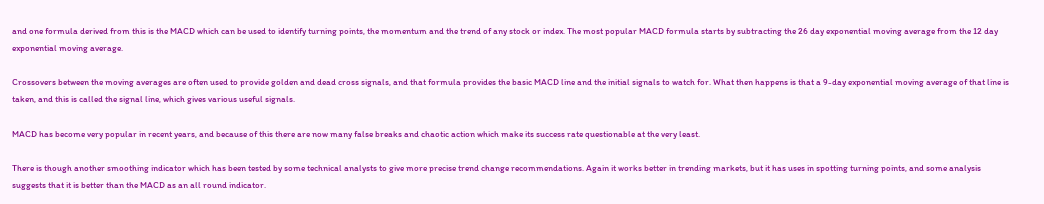and one formula derived from this is the MACD which can be used to identify turning points, the momentum and the trend of any stock or index. The most popular MACD formula starts by subtracting the 26 day exponential moving average from the 12 day exponential moving average.

Crossovers between the moving averages are often used to provide golden and dead cross signals, and that formula provides the basic MACD line and the initial signals to watch for. What then happens is that a 9-day exponential moving average of that line is taken, and this is called the signal line, which gives various useful signals.

MACD has become very popular in recent years, and because of this there are now many false breaks and chaotic action which make its success rate questionable at the very least.

There is though another smoothing indicator which has been tested by some technical analysts to give more precise trend change recommendations. Again it works better in trending markets, but it has uses in spotting turning points, and some analysis suggests that it is better than the MACD as an all round indicator.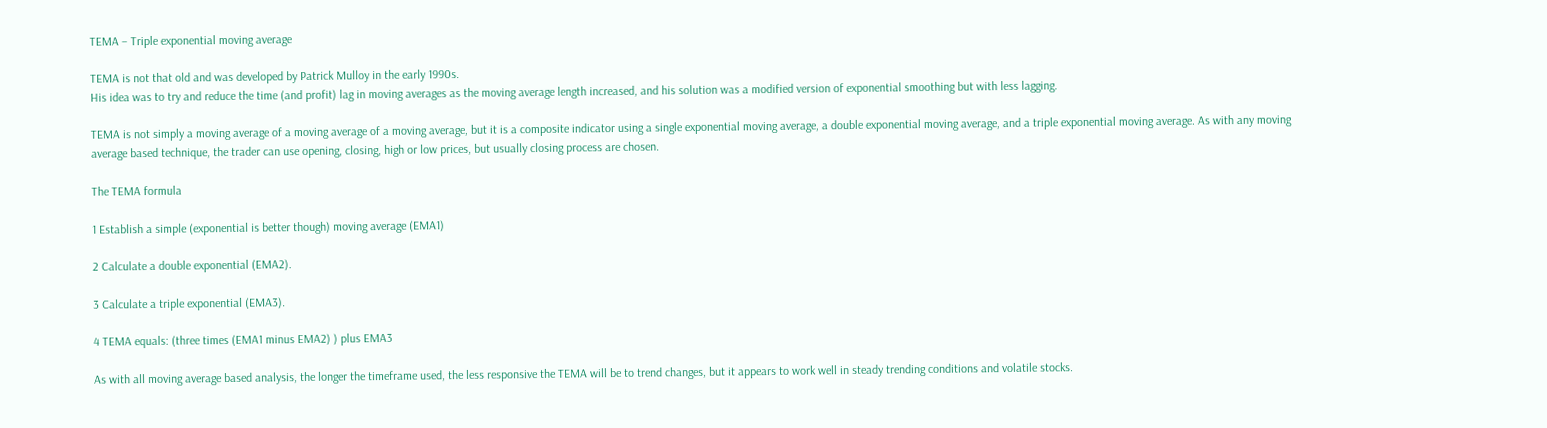TEMA – Triple exponential moving average

TEMA is not that old and was developed by Patrick Mulloy in the early 1990s.
His idea was to try and reduce the time (and profit) lag in moving averages as the moving average length increased, and his solution was a modified version of exponential smoothing but with less lagging.

TEMA is not simply a moving average of a moving average of a moving average, but it is a composite indicator using a single exponential moving average, a double exponential moving average, and a triple exponential moving average. As with any moving average based technique, the trader can use opening, closing, high or low prices, but usually closing process are chosen.

The TEMA formula

1 Establish a simple (exponential is better though) moving average (EMA1)

2 Calculate a double exponential (EMA2).

3 Calculate a triple exponential (EMA3).

4 TEMA equals: (three times (EMA1 minus EMA2) ) plus EMA3

As with all moving average based analysis, the longer the timeframe used, the less responsive the TEMA will be to trend changes, but it appears to work well in steady trending conditions and volatile stocks.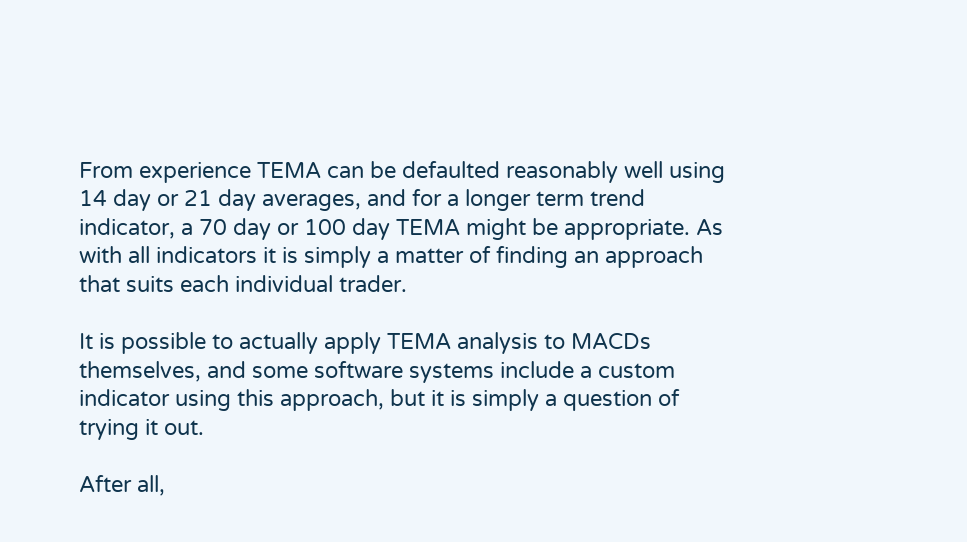From experience TEMA can be defaulted reasonably well using 14 day or 21 day averages, and for a longer term trend indicator, a 70 day or 100 day TEMA might be appropriate. As with all indicators it is simply a matter of finding an approach that suits each individual trader.

It is possible to actually apply TEMA analysis to MACDs themselves, and some software systems include a custom indicator using this approach, but it is simply a question of trying it out.

After all,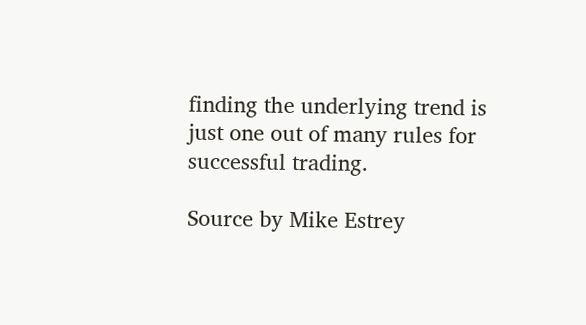finding the underlying trend is just one out of many rules for successful trading.

Source by Mike Estrey